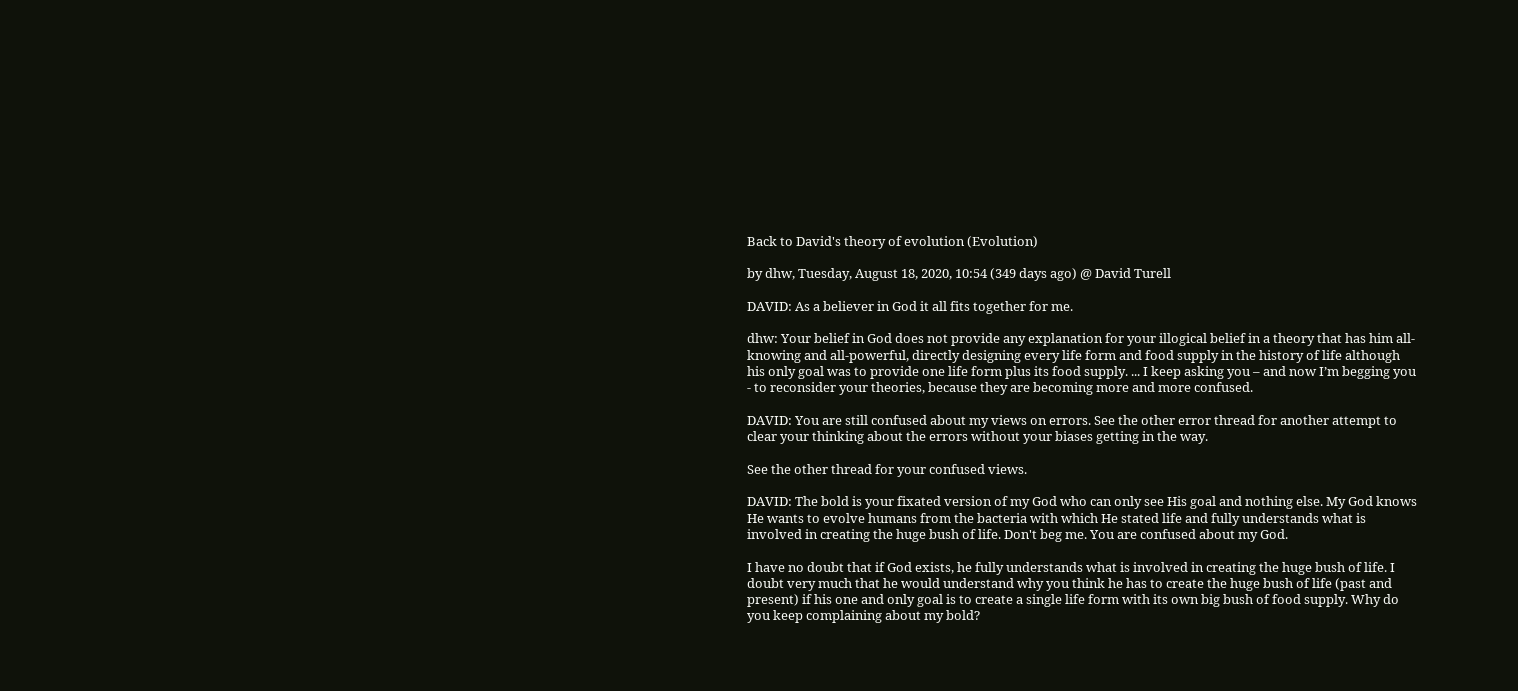Back to David's theory of evolution (Evolution)

by dhw, Tuesday, August 18, 2020, 10:54 (349 days ago) @ David Turell

DAVID: As a believer in God it all fits together for me.

dhw: Your belief in God does not provide any explanation for your illogical belief in a theory that has him all-knowing and all-powerful, directly designing every life form and food supply in the history of life although his only goal was to provide one life form plus its food supply. ... I keep asking you – and now I’m begging you - to reconsider your theories, because they are becoming more and more confused.

DAVID: You are still confused about my views on errors. See the other error thread for another attempt to clear your thinking about the errors without your biases getting in the way.

See the other thread for your confused views.

DAVID: The bold is your fixated version of my God who can only see His goal and nothing else. My God knows He wants to evolve humans from the bacteria with which He stated life and fully understands what is involved in creating the huge bush of life. Don't beg me. You are confused about my God.

I have no doubt that if God exists, he fully understands what is involved in creating the huge bush of life. I doubt very much that he would understand why you think he has to create the huge bush of life (past and present) if his one and only goal is to create a single life form with its own big bush of food supply. Why do you keep complaining about my bold?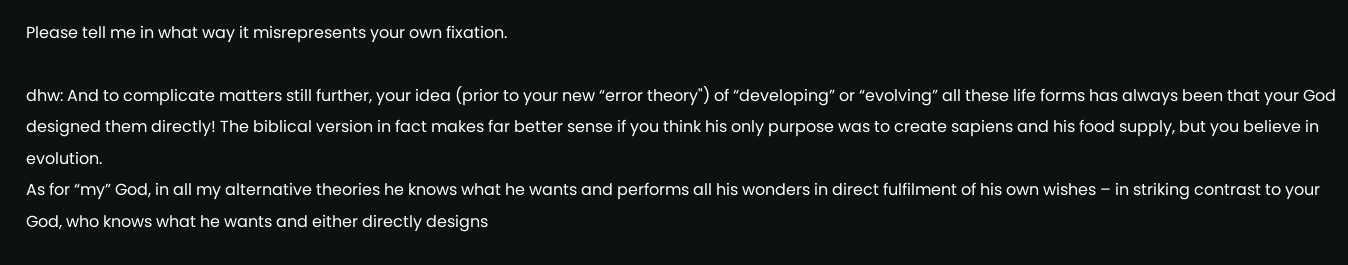Please tell me in what way it misrepresents your own fixation.

dhw: And to complicate matters still further, your idea (prior to your new “error theory") of “developing” or “evolving” all these life forms has always been that your God designed them directly! The biblical version in fact makes far better sense if you think his only purpose was to create sapiens and his food supply, but you believe in evolution.
As for “my” God, in all my alternative theories he knows what he wants and performs all his wonders in direct fulfilment of his own wishes – in striking contrast to your God, who knows what he wants and either directly designs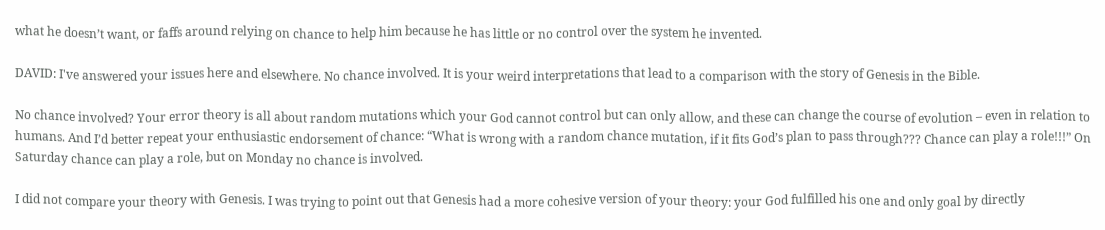what he doesn’t want, or faffs around relying on chance to help him because he has little or no control over the system he invented.

DAVID: I've answered your issues here and elsewhere. No chance involved. It is your weird interpretations that lead to a comparison with the story of Genesis in the Bible.

No chance involved? Your error theory is all about random mutations which your God cannot control but can only allow, and these can change the course of evolution – even in relation to humans. And I’d better repeat your enthusiastic endorsement of chance: “What is wrong with a random chance mutation, if it fits God’s plan to pass through??? Chance can play a role!!!” On Saturday chance can play a role, but on Monday no chance is involved.

I did not compare your theory with Genesis. I was trying to point out that Genesis had a more cohesive version of your theory: your God fulfilled his one and only goal by directly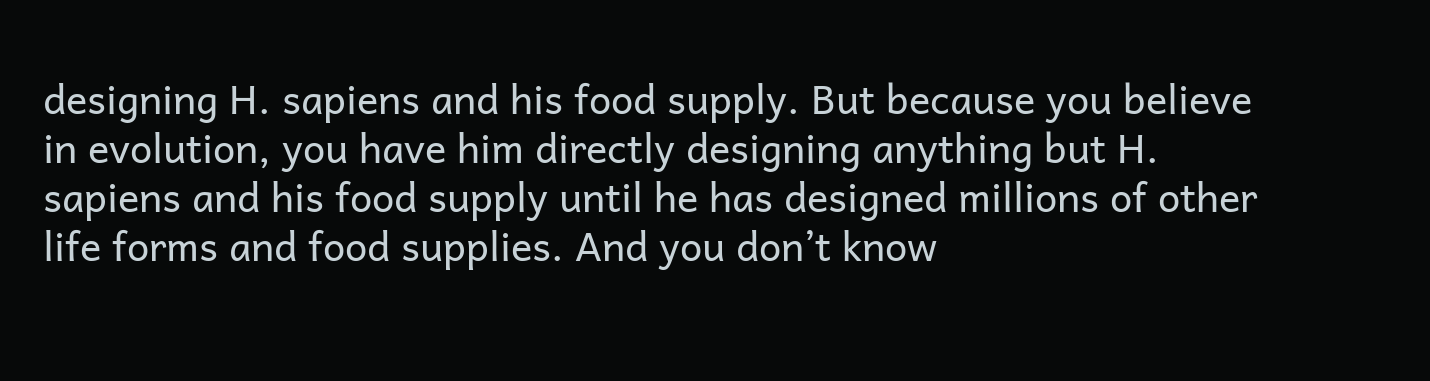designing H. sapiens and his food supply. But because you believe in evolution, you have him directly designing anything but H. sapiens and his food supply until he has designed millions of other life forms and food supplies. And you don’t know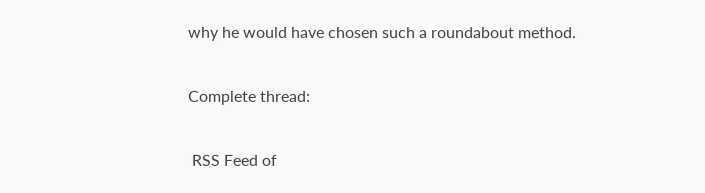why he would have chosen such a roundabout method.

Complete thread:

 RSS Feed of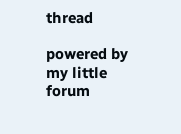thread

powered by my little forum